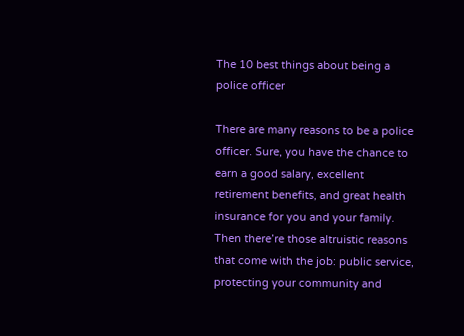The 10 best things about being a police officer

There are many reasons to be a police officer. Sure, you have the chance to earn a good salary, excellent retirement benefits, and great health insurance for you and your family. Then there’re those altruistic reasons that come with the job: public service, protecting your community and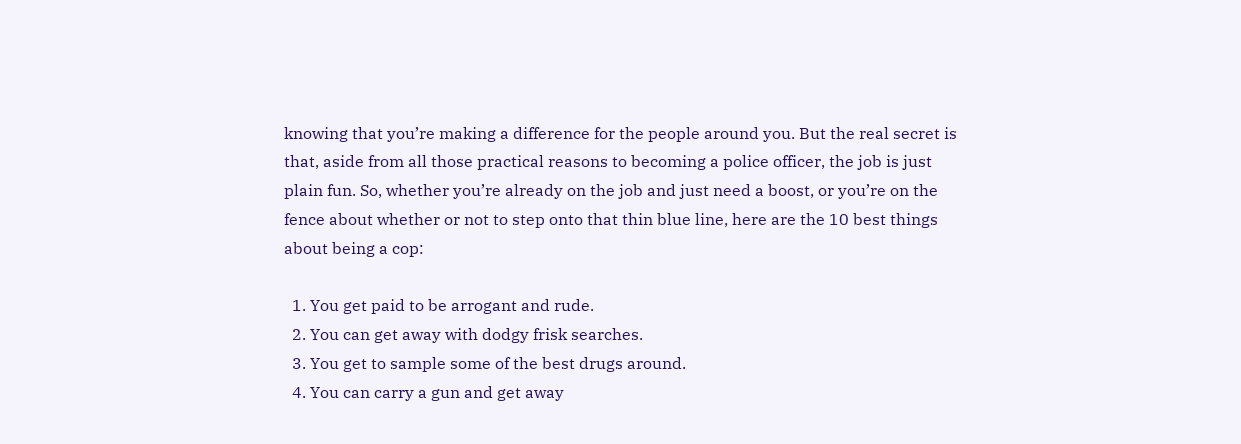knowing that you’re making a difference for the people around you. But the real secret is that, aside from all those practical reasons to becoming a police officer, the job is just plain fun. So, whether you’re already on the job and just need a boost, or you’re on the fence about whether or not to step onto that thin blue line, here are the 10 best things about being a cop:

  1. You get paid to be arrogant and rude.
  2. You can get away with dodgy frisk searches.
  3. You get to sample some of the best drugs around.
  4. You can carry a gun and get away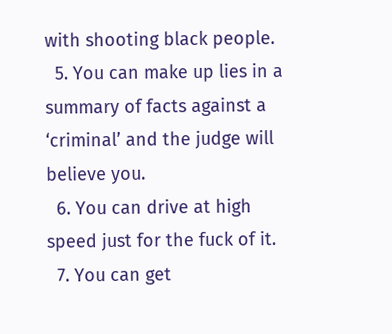with shooting black people.
  5. You can make up lies in a summary of facts against a ‘criminal’ and the judge will believe you.
  6. You can drive at high speed just for the fuck of it.
  7. You can get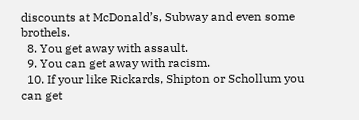discounts at McDonald’s, Subway and even some brothels.
  8. You get away with assault.
  9. You can get away with racism.
  10. If your like Rickards, Shipton or Schollum you can get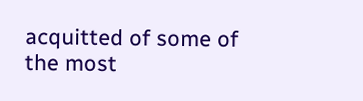acquitted of some of the most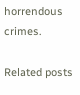horrendous crimes.

Related posts